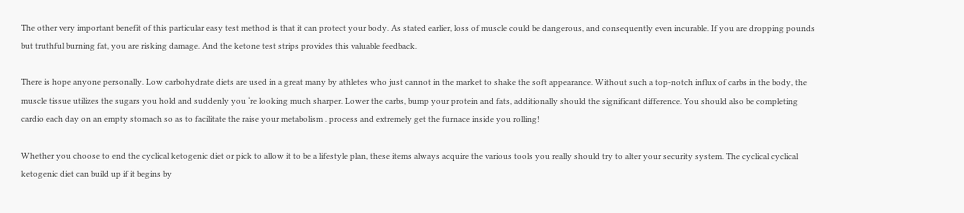The other very important benefit of this particular easy test method is that it can protect your body. As stated earlier, loss of muscle could be dangerous, and consequently even incurable. If you are dropping pounds but truthful burning fat, you are risking damage. And the ketone test strips provides this valuable feedback.

There is hope anyone personally. Low carbohydrate diets are used in a great many by athletes who just cannot in the market to shake the soft appearance. Without such a top-notch influx of carbs in the body, the muscle tissue utilizes the sugars you hold and suddenly you ‘re looking much sharper. Lower the carbs, bump your protein and fats, additionally should the significant difference. You should also be completing cardio each day on an empty stomach so as to facilitate the raise your metabolism . process and extremely get the furnace inside you rolling!

Whether you choose to end the cyclical ketogenic diet or pick to allow it to be a lifestyle plan, these items always acquire the various tools you really should try to alter your security system. The cyclical cyclical ketogenic diet can build up if it begins by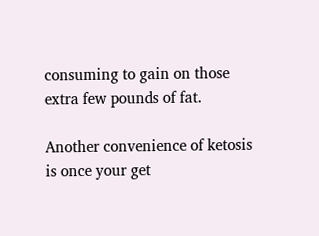consuming to gain on those extra few pounds of fat.

Another convenience of ketosis is once your get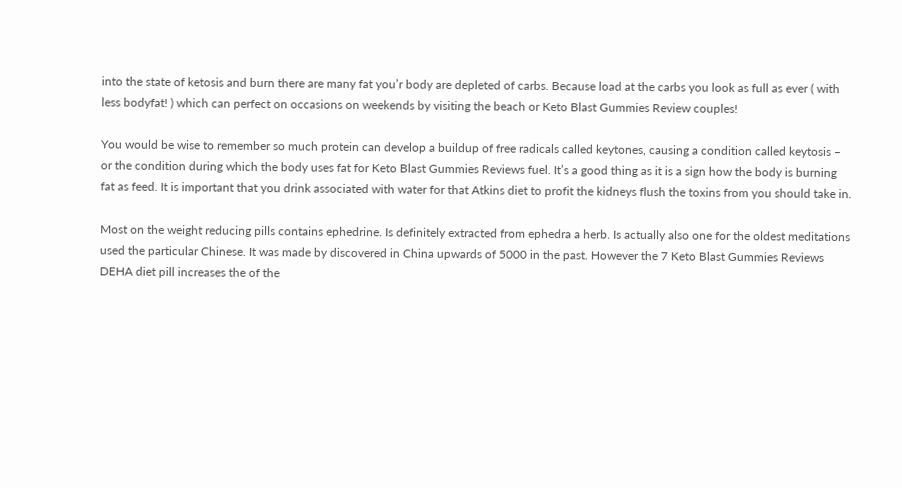into the state of ketosis and burn there are many fat you’r body are depleted of carbs. Because load at the carbs you look as full as ever ( with less bodyfat! ) which can perfect on occasions on weekends by visiting the beach or Keto Blast Gummies Review couples!

You would be wise to remember so much protein can develop a buildup of free radicals called keytones, causing a condition called keytosis – or the condition during which the body uses fat for Keto Blast Gummies Reviews fuel. It’s a good thing as it is a sign how the body is burning fat as feed. It is important that you drink associated with water for that Atkins diet to profit the kidneys flush the toxins from you should take in.

Most on the weight reducing pills contains ephedrine. Is definitely extracted from ephedra a herb. Is actually also one for the oldest meditations used the particular Chinese. It was made by discovered in China upwards of 5000 in the past. However the 7 Keto Blast Gummies Reviews DEHA diet pill increases the of the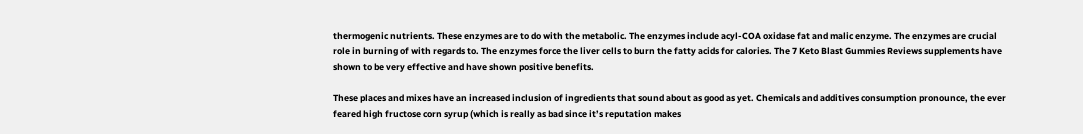thermogenic nutrients. These enzymes are to do with the metabolic. The enzymes include acyl-COA oxidase fat and malic enzyme. The enzymes are crucial role in burning of with regards to. The enzymes force the liver cells to burn the fatty acids for calories. The 7 Keto Blast Gummies Reviews supplements have shown to be very effective and have shown positive benefits.

These places and mixes have an increased inclusion of ingredients that sound about as good as yet. Chemicals and additives consumption pronounce, the ever feared high fructose corn syrup (which is really as bad since it’s reputation makes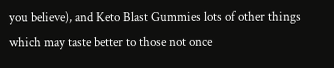you believe), and Keto Blast Gummies lots of other things which may taste better to those not once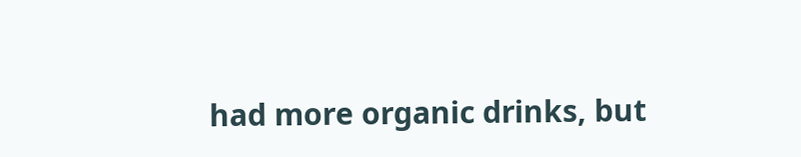had more organic drinks, but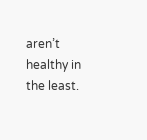aren’t healthy in the least.